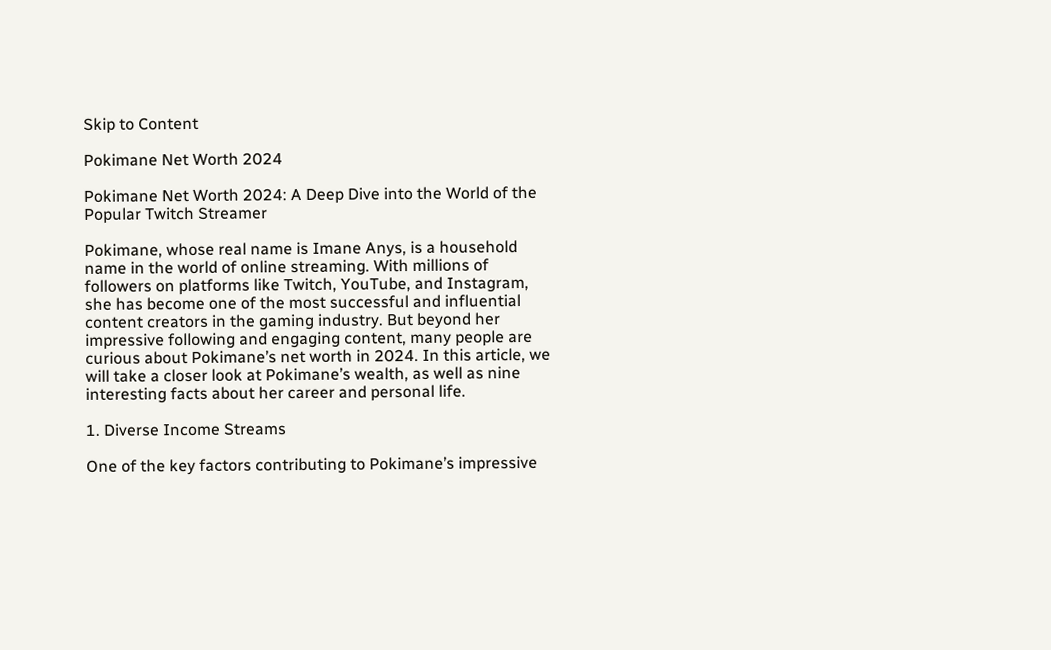Skip to Content

Pokimane Net Worth 2024

Pokimane Net Worth 2024: A Deep Dive into the World of the Popular Twitch Streamer

Pokimane, whose real name is Imane Anys, is a household name in the world of online streaming. With millions of followers on platforms like Twitch, YouTube, and Instagram, she has become one of the most successful and influential content creators in the gaming industry. But beyond her impressive following and engaging content, many people are curious about Pokimane’s net worth in 2024. In this article, we will take a closer look at Pokimane’s wealth, as well as nine interesting facts about her career and personal life.

1. Diverse Income Streams

One of the key factors contributing to Pokimane’s impressive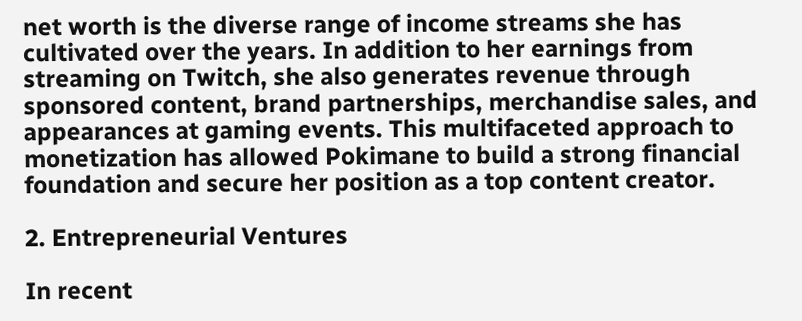net worth is the diverse range of income streams she has cultivated over the years. In addition to her earnings from streaming on Twitch, she also generates revenue through sponsored content, brand partnerships, merchandise sales, and appearances at gaming events. This multifaceted approach to monetization has allowed Pokimane to build a strong financial foundation and secure her position as a top content creator.

2. Entrepreneurial Ventures

In recent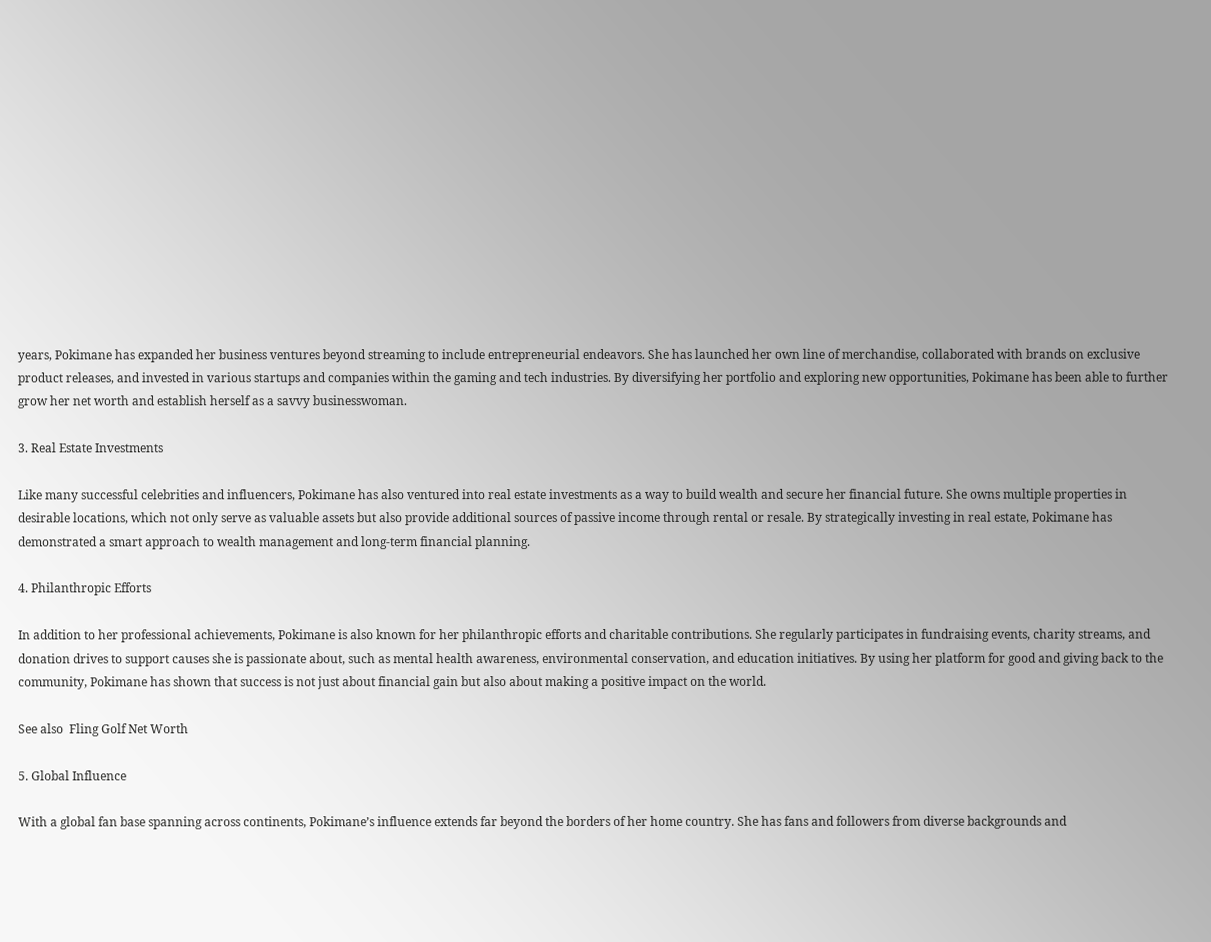years, Pokimane has expanded her business ventures beyond streaming to include entrepreneurial endeavors. She has launched her own line of merchandise, collaborated with brands on exclusive product releases, and invested in various startups and companies within the gaming and tech industries. By diversifying her portfolio and exploring new opportunities, Pokimane has been able to further grow her net worth and establish herself as a savvy businesswoman.

3. Real Estate Investments

Like many successful celebrities and influencers, Pokimane has also ventured into real estate investments as a way to build wealth and secure her financial future. She owns multiple properties in desirable locations, which not only serve as valuable assets but also provide additional sources of passive income through rental or resale. By strategically investing in real estate, Pokimane has demonstrated a smart approach to wealth management and long-term financial planning.

4. Philanthropic Efforts

In addition to her professional achievements, Pokimane is also known for her philanthropic efforts and charitable contributions. She regularly participates in fundraising events, charity streams, and donation drives to support causes she is passionate about, such as mental health awareness, environmental conservation, and education initiatives. By using her platform for good and giving back to the community, Pokimane has shown that success is not just about financial gain but also about making a positive impact on the world.

See also  Fling Golf Net Worth

5. Global Influence

With a global fan base spanning across continents, Pokimane’s influence extends far beyond the borders of her home country. She has fans and followers from diverse backgrounds and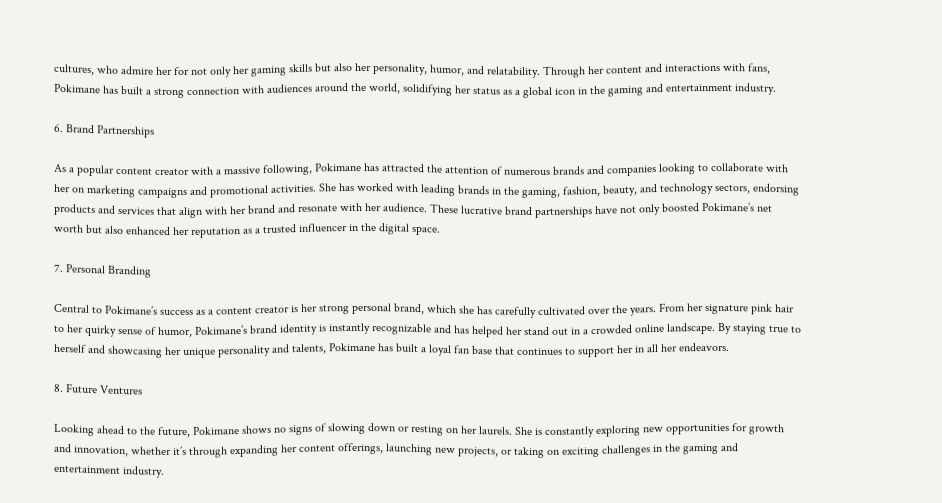cultures, who admire her for not only her gaming skills but also her personality, humor, and relatability. Through her content and interactions with fans, Pokimane has built a strong connection with audiences around the world, solidifying her status as a global icon in the gaming and entertainment industry.

6. Brand Partnerships

As a popular content creator with a massive following, Pokimane has attracted the attention of numerous brands and companies looking to collaborate with her on marketing campaigns and promotional activities. She has worked with leading brands in the gaming, fashion, beauty, and technology sectors, endorsing products and services that align with her brand and resonate with her audience. These lucrative brand partnerships have not only boosted Pokimane’s net worth but also enhanced her reputation as a trusted influencer in the digital space.

7. Personal Branding

Central to Pokimane’s success as a content creator is her strong personal brand, which she has carefully cultivated over the years. From her signature pink hair to her quirky sense of humor, Pokimane’s brand identity is instantly recognizable and has helped her stand out in a crowded online landscape. By staying true to herself and showcasing her unique personality and talents, Pokimane has built a loyal fan base that continues to support her in all her endeavors.

8. Future Ventures

Looking ahead to the future, Pokimane shows no signs of slowing down or resting on her laurels. She is constantly exploring new opportunities for growth and innovation, whether it’s through expanding her content offerings, launching new projects, or taking on exciting challenges in the gaming and entertainment industry.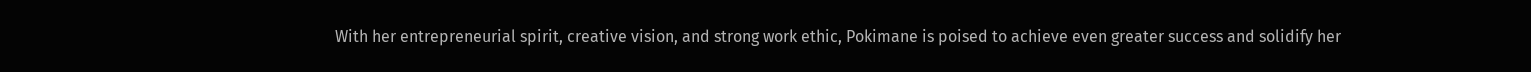With her entrepreneurial spirit, creative vision, and strong work ethic, Pokimane is poised to achieve even greater success and solidify her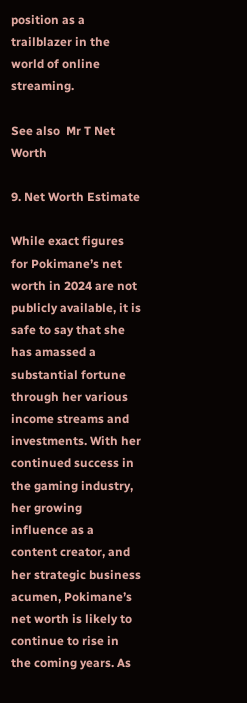position as a trailblazer in the world of online streaming.

See also  Mr T Net Worth

9. Net Worth Estimate

While exact figures for Pokimane’s net worth in 2024 are not publicly available, it is safe to say that she has amassed a substantial fortune through her various income streams and investments. With her continued success in the gaming industry, her growing influence as a content creator, and her strategic business acumen, Pokimane’s net worth is likely to continue to rise in the coming years. As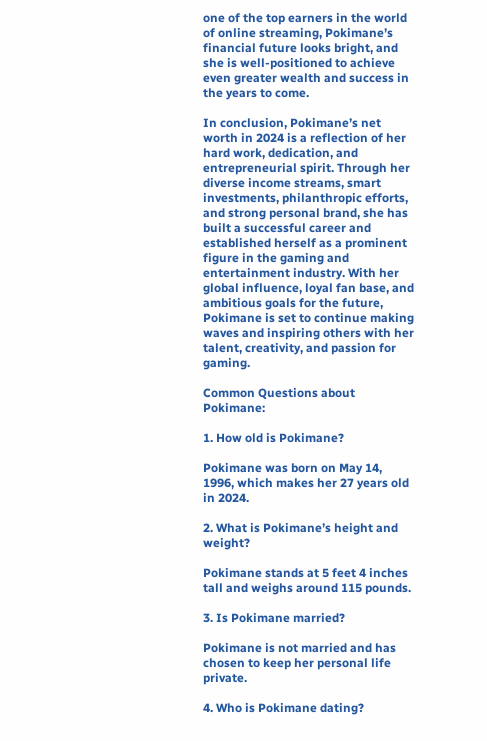one of the top earners in the world of online streaming, Pokimane’s financial future looks bright, and she is well-positioned to achieve even greater wealth and success in the years to come.

In conclusion, Pokimane’s net worth in 2024 is a reflection of her hard work, dedication, and entrepreneurial spirit. Through her diverse income streams, smart investments, philanthropic efforts, and strong personal brand, she has built a successful career and established herself as a prominent figure in the gaming and entertainment industry. With her global influence, loyal fan base, and ambitious goals for the future, Pokimane is set to continue making waves and inspiring others with her talent, creativity, and passion for gaming.

Common Questions about Pokimane:

1. How old is Pokimane?

Pokimane was born on May 14, 1996, which makes her 27 years old in 2024.

2. What is Pokimane’s height and weight?

Pokimane stands at 5 feet 4 inches tall and weighs around 115 pounds.

3. Is Pokimane married?

Pokimane is not married and has chosen to keep her personal life private.

4. Who is Pokimane dating?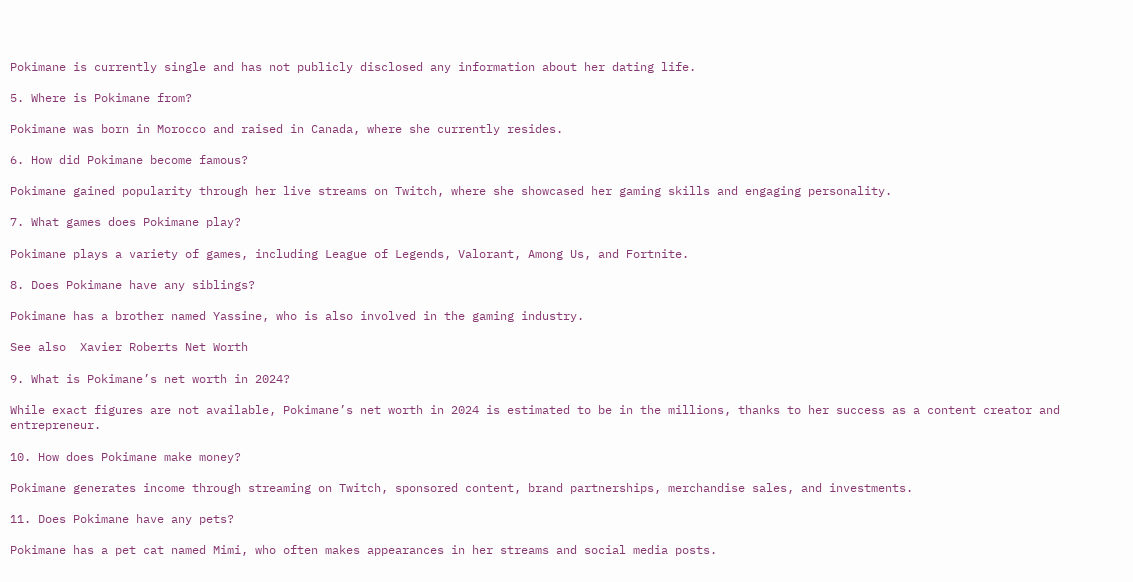Pokimane is currently single and has not publicly disclosed any information about her dating life.

5. Where is Pokimane from?

Pokimane was born in Morocco and raised in Canada, where she currently resides.

6. How did Pokimane become famous?

Pokimane gained popularity through her live streams on Twitch, where she showcased her gaming skills and engaging personality.

7. What games does Pokimane play?

Pokimane plays a variety of games, including League of Legends, Valorant, Among Us, and Fortnite.

8. Does Pokimane have any siblings?

Pokimane has a brother named Yassine, who is also involved in the gaming industry.

See also  Xavier Roberts Net Worth

9. What is Pokimane’s net worth in 2024?

While exact figures are not available, Pokimane’s net worth in 2024 is estimated to be in the millions, thanks to her success as a content creator and entrepreneur.

10. How does Pokimane make money?

Pokimane generates income through streaming on Twitch, sponsored content, brand partnerships, merchandise sales, and investments.

11. Does Pokimane have any pets?

Pokimane has a pet cat named Mimi, who often makes appearances in her streams and social media posts.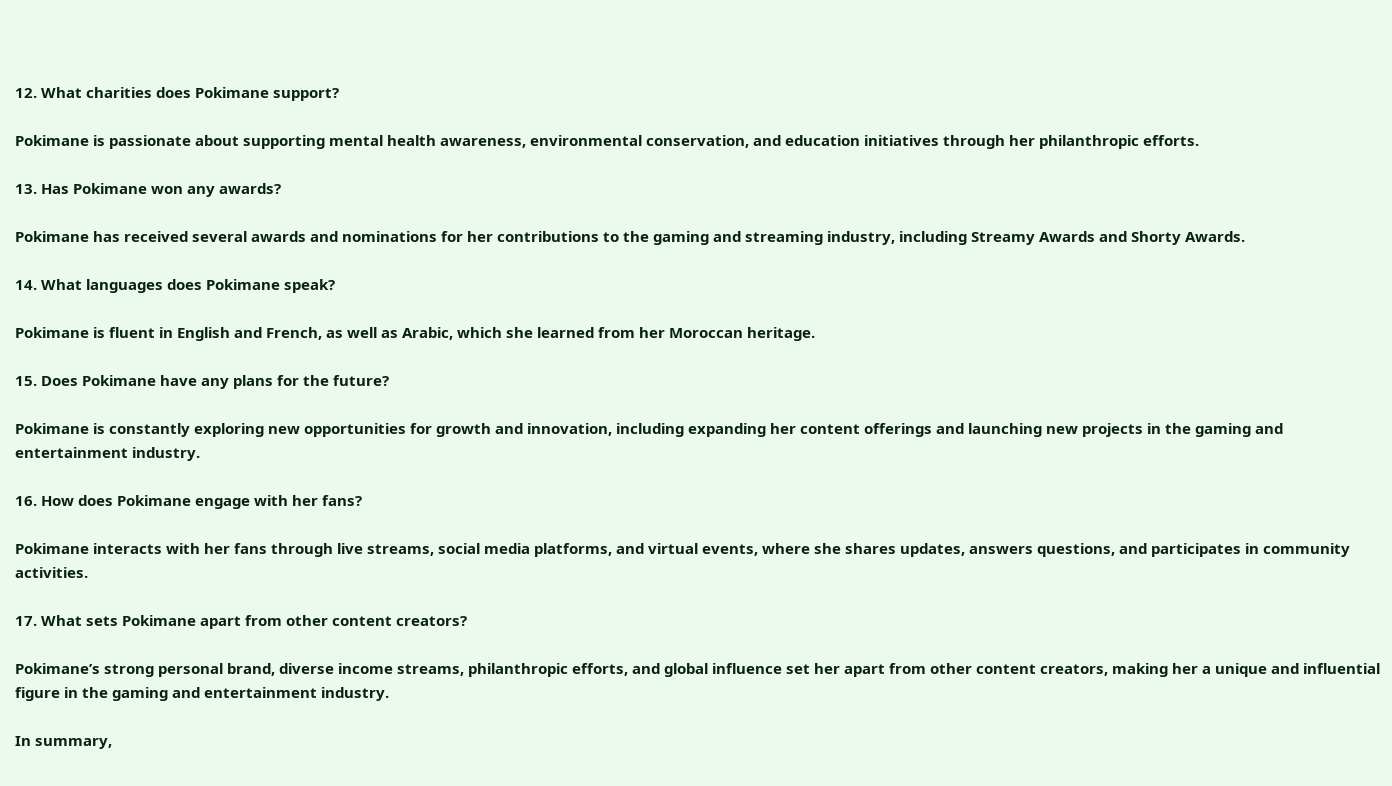12. What charities does Pokimane support?

Pokimane is passionate about supporting mental health awareness, environmental conservation, and education initiatives through her philanthropic efforts.

13. Has Pokimane won any awards?

Pokimane has received several awards and nominations for her contributions to the gaming and streaming industry, including Streamy Awards and Shorty Awards.

14. What languages does Pokimane speak?

Pokimane is fluent in English and French, as well as Arabic, which she learned from her Moroccan heritage.

15. Does Pokimane have any plans for the future?

Pokimane is constantly exploring new opportunities for growth and innovation, including expanding her content offerings and launching new projects in the gaming and entertainment industry.

16. How does Pokimane engage with her fans?

Pokimane interacts with her fans through live streams, social media platforms, and virtual events, where she shares updates, answers questions, and participates in community activities.

17. What sets Pokimane apart from other content creators?

Pokimane’s strong personal brand, diverse income streams, philanthropic efforts, and global influence set her apart from other content creators, making her a unique and influential figure in the gaming and entertainment industry.

In summary,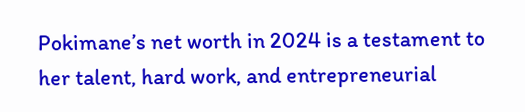Pokimane’s net worth in 2024 is a testament to her talent, hard work, and entrepreneurial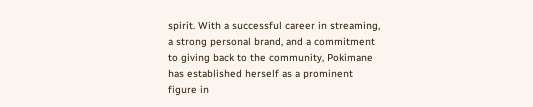spirit. With a successful career in streaming, a strong personal brand, and a commitment to giving back to the community, Pokimane has established herself as a prominent figure in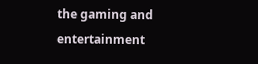the gaming and entertainment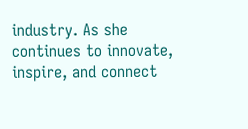industry. As she continues to innovate, inspire, and connect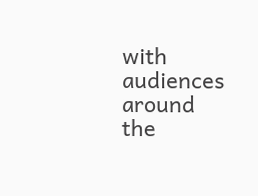with audiences around the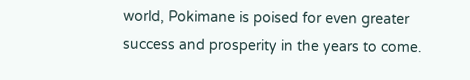world, Pokimane is poised for even greater success and prosperity in the years to come.